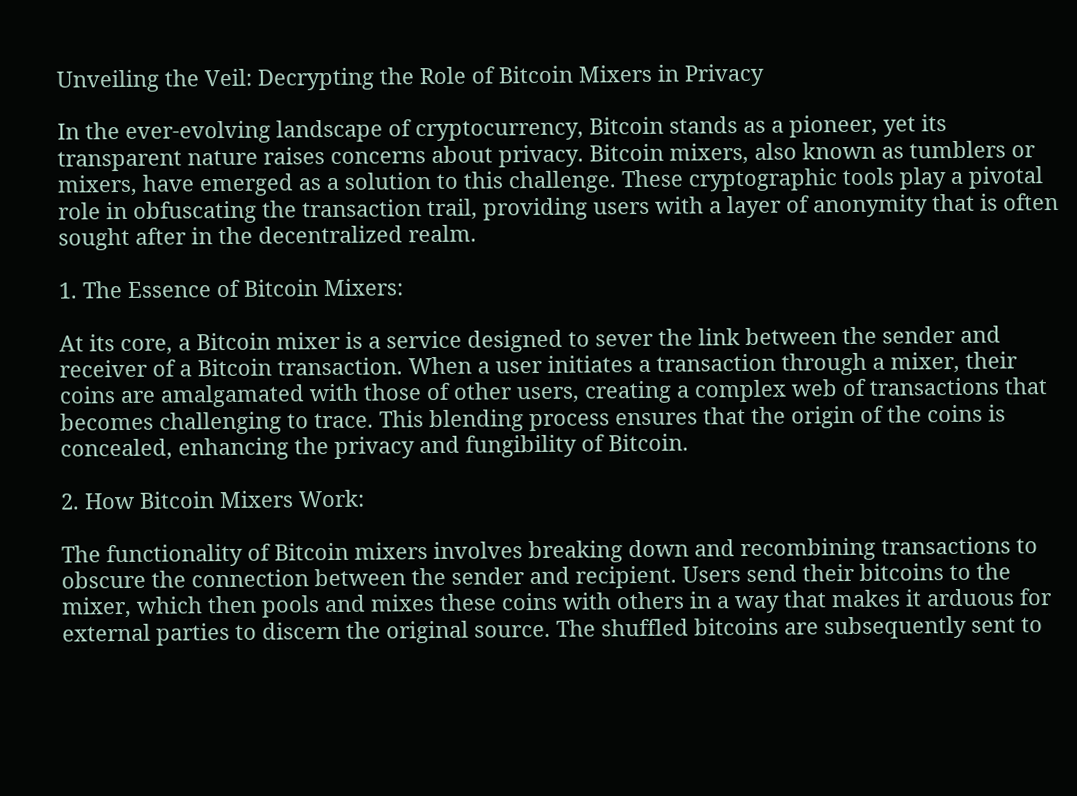Unveiling the Veil: Decrypting the Role of Bitcoin Mixers in Privacy

In the ever-evolving landscape of cryptocurrency, Bitcoin stands as a pioneer, yet its transparent nature raises concerns about privacy. Bitcoin mixers, also known as tumblers or mixers, have emerged as a solution to this challenge. These cryptographic tools play a pivotal role in obfuscating the transaction trail, providing users with a layer of anonymity that is often sought after in the decentralized realm.

1. The Essence of Bitcoin Mixers:

At its core, a Bitcoin mixer is a service designed to sever the link between the sender and receiver of a Bitcoin transaction. When a user initiates a transaction through a mixer, their coins are amalgamated with those of other users, creating a complex web of transactions that becomes challenging to trace. This blending process ensures that the origin of the coins is concealed, enhancing the privacy and fungibility of Bitcoin.

2. How Bitcoin Mixers Work:

The functionality of Bitcoin mixers involves breaking down and recombining transactions to obscure the connection between the sender and recipient. Users send their bitcoins to the mixer, which then pools and mixes these coins with others in a way that makes it arduous for external parties to discern the original source. The shuffled bitcoins are subsequently sent to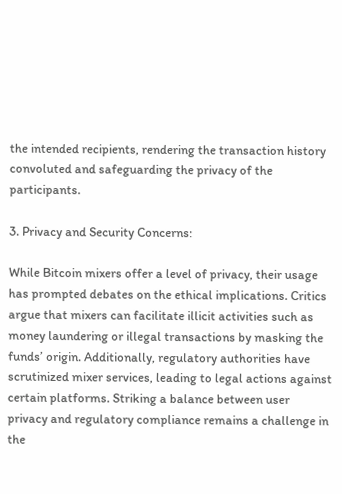the intended recipients, rendering the transaction history convoluted and safeguarding the privacy of the participants.

3. Privacy and Security Concerns:

While Bitcoin mixers offer a level of privacy, their usage has prompted debates on the ethical implications. Critics argue that mixers can facilitate illicit activities such as money laundering or illegal transactions by masking the funds’ origin. Additionally, regulatory authorities have scrutinized mixer services, leading to legal actions against certain platforms. Striking a balance between user privacy and regulatory compliance remains a challenge in the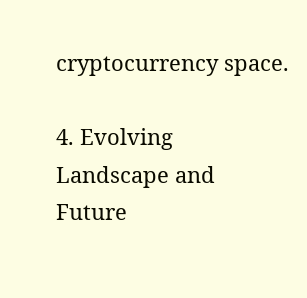cryptocurrency space.

4. Evolving Landscape and Future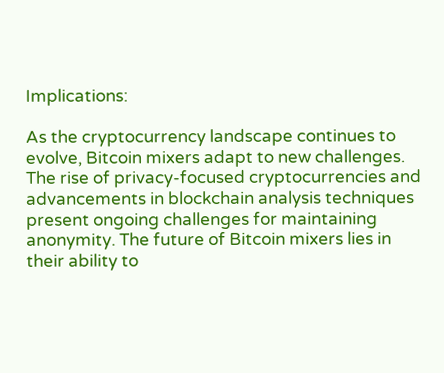Implications:

As the cryptocurrency landscape continues to evolve, Bitcoin mixers adapt to new challenges. The rise of privacy-focused cryptocurrencies and advancements in blockchain analysis techniques present ongoing challenges for maintaining anonymity. The future of Bitcoin mixers lies in their ability to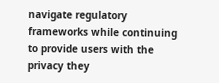navigate regulatory frameworks while continuing to provide users with the privacy they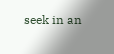seek in an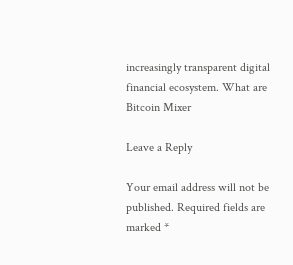increasingly transparent digital financial ecosystem. What are Bitcoin Mixer

Leave a Reply

Your email address will not be published. Required fields are marked *